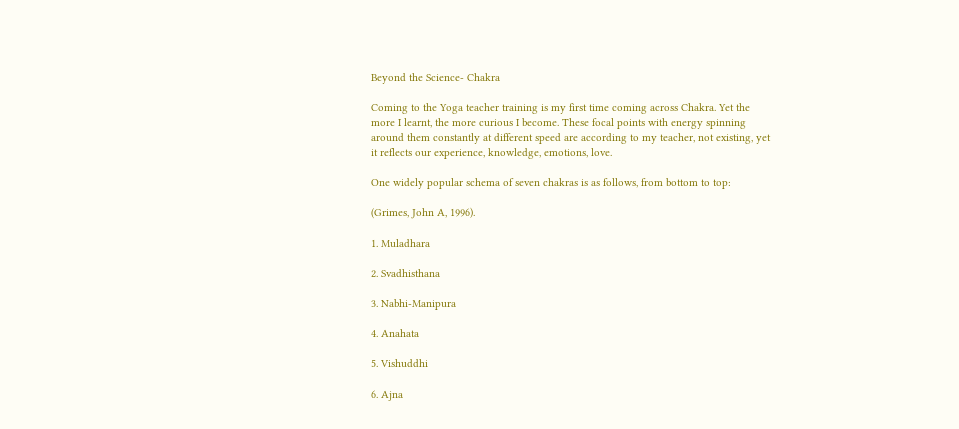Beyond the Science- Chakra

Coming to the Yoga teacher training is my first time coming across Chakra. Yet the more I learnt, the more curious I become. These focal points with energy spinning around them constantly at different speed are according to my teacher, not existing, yet it reflects our experience, knowledge, emotions, love.

One widely popular schema of seven chakras is as follows, from bottom to top:

(Grimes, John A, 1996).

1. Muladhara

2. Svadhisthana

3. Nabhi-Manipura

4. Anahata

5. Vishuddhi

6. Ajna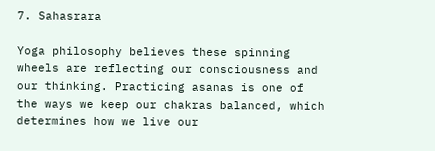7. Sahasrara

Yoga philosophy believes these spinning wheels are reflecting our consciousness and our thinking. Practicing asanas is one of the ways we keep our chakras balanced, which determines how we live our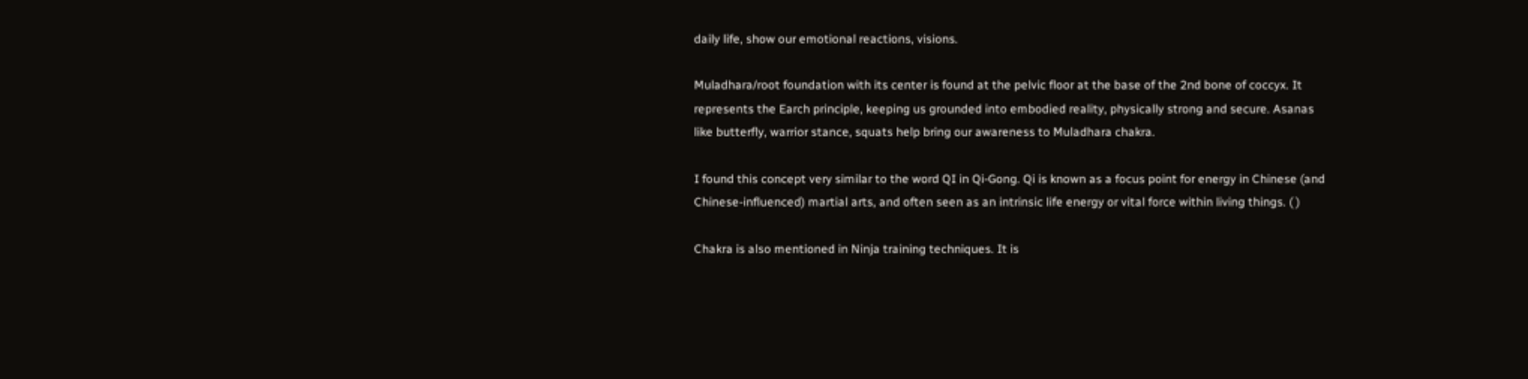daily life, show our emotional reactions, visions.

Muladhara/root foundation with its center is found at the pelvic floor at the base of the 2nd bone of coccyx. It represents the Earch principle, keeping us grounded into embodied reality, physically strong and secure. Asanas like butterfly, warrior stance, squats help bring our awareness to Muladhara chakra.

I found this concept very similar to the word QI in Qi-Gong. Qi is known as a focus point for energy in Chinese (and Chinese-influenced) martial arts, and often seen as an intrinsic life energy or vital force within living things. ( )

Chakra is also mentioned in Ninja training techniques. It is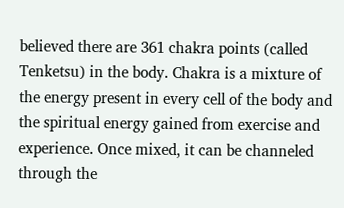believed there are 361 chakra points (called Tenketsu) in the body. Chakra is a mixture of the energy present in every cell of the body and the spiritual energy gained from exercise and experience. Once mixed, it can be channeled through the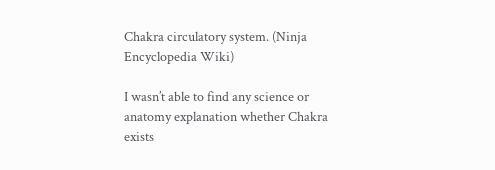Chakra circulatory system. (Ninja Encyclopedia Wiki)

I wasn’t able to find any science or anatomy explanation whether Chakra exists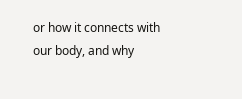or how it connects with our body, and why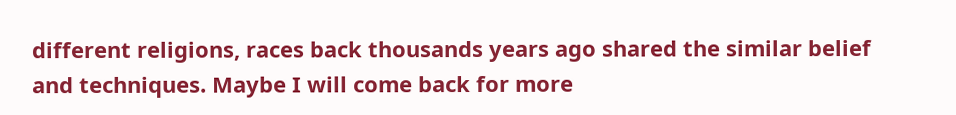different religions, races back thousands years ago shared the similar belief and techniques. Maybe I will come back for more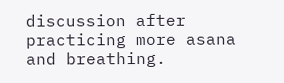discussion after practicing more asana and breathing.